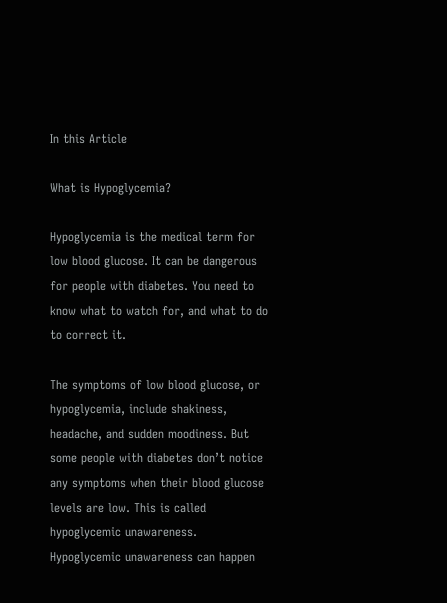In this Article

What is Hypoglycemia?

Hypoglycemia is the medical term for low blood glucose. It can be dangerous for people with diabetes. You need to know what to watch for, and what to do to correct it.

The symptoms of low blood glucose, or hypoglycemia, include shakiness, headache, and sudden moodiness. But some people with diabetes don’t notice any symptoms when their blood glucose levels are low. This is called hypoglycemic unawareness. Hypoglycemic unawareness can happen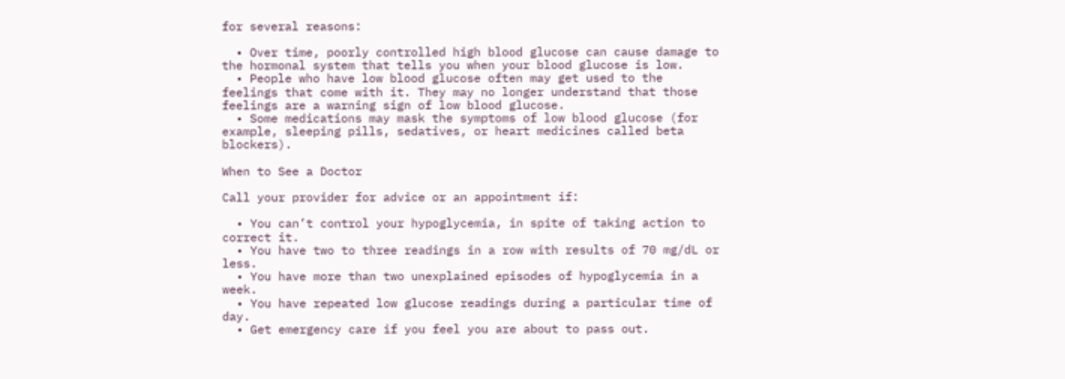for several reasons:

  • Over time, poorly controlled high blood glucose can cause damage to the hormonal system that tells you when your blood glucose is low.
  • People who have low blood glucose often may get used to the feelings that come with it. They may no longer understand that those feelings are a warning sign of low blood glucose.
  • Some medications may mask the symptoms of low blood glucose (for example, sleeping pills, sedatives, or heart medicines called beta blockers).

When to See a Doctor

Call your provider for advice or an appointment if:

  • You can’t control your hypoglycemia, in spite of taking action to correct it.
  • You have two to three readings in a row with results of 70 mg/dL or less.
  • You have more than two unexplained episodes of hypoglycemia in a week.
  • You have repeated low glucose readings during a particular time of day.
  • Get emergency care if you feel you are about to pass out.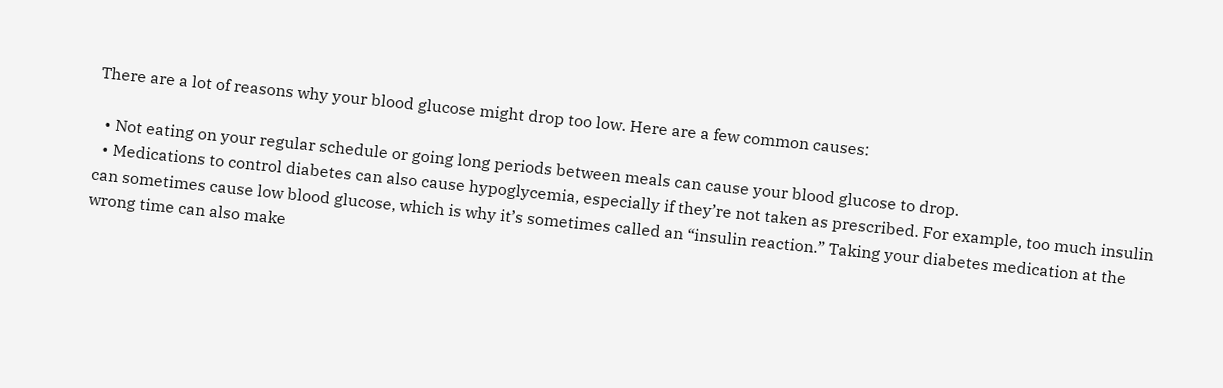There are a lot of reasons why your blood glucose might drop too low. Here are a few common causes:

  • Not eating on your regular schedule or going long periods between meals can cause your blood glucose to drop.
  • Medications to control diabetes can also cause hypoglycemia, especially if they’re not taken as prescribed. For example, too much insulin can sometimes cause low blood glucose, which is why it’s sometimes called an “insulin reaction.” Taking your diabetes medication at the wrong time can also make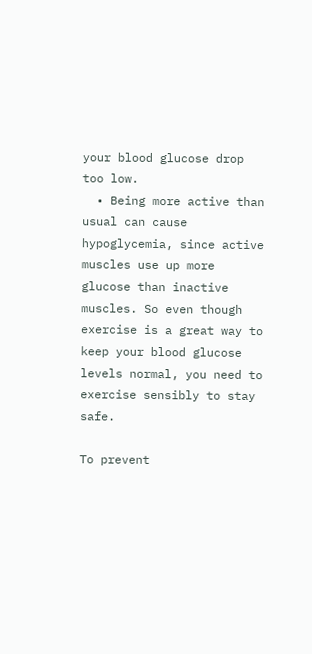your blood glucose drop too low.
  • Being more active than usual can cause hypoglycemia, since active muscles use up more glucose than inactive muscles. So even though exercise is a great way to keep your blood glucose levels normal, you need to exercise sensibly to stay safe.

To prevent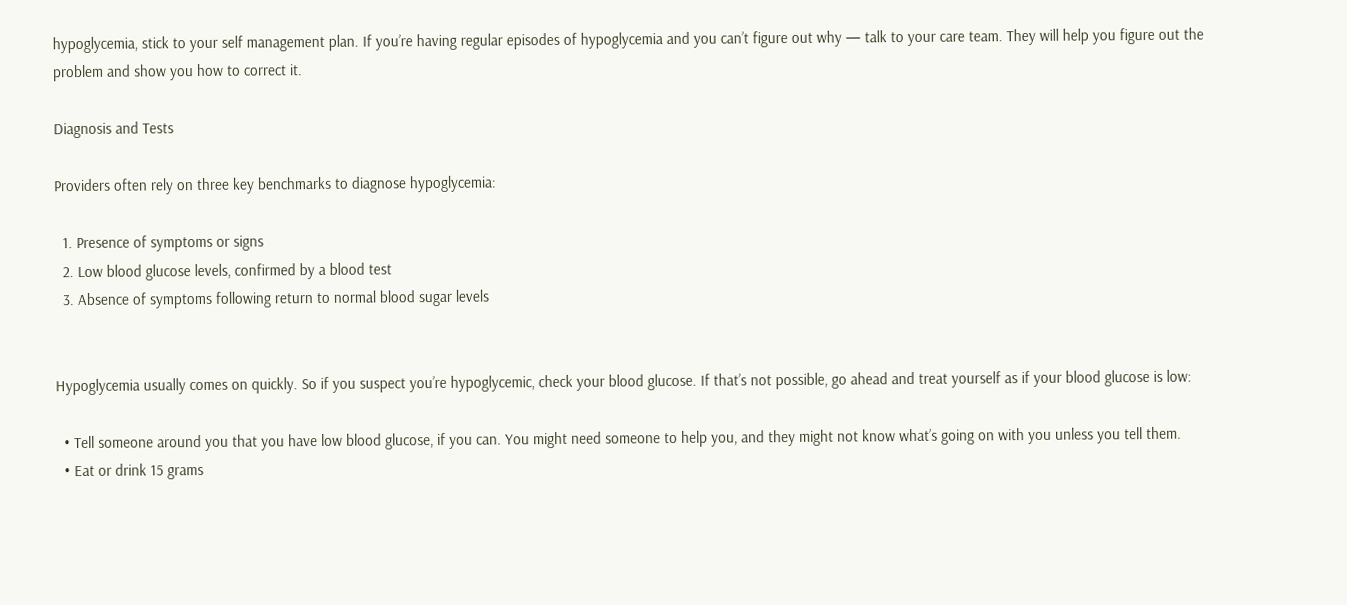hypoglycemia, stick to your self management plan. If you’re having regular episodes of hypoglycemia and you can’t figure out why — talk to your care team. They will help you figure out the problem and show you how to correct it.

Diagnosis and Tests

Providers often rely on three key benchmarks to diagnose hypoglycemia:

  1. Presence of symptoms or signs
  2. Low blood glucose levels, confirmed by a blood test
  3. Absence of symptoms following return to normal blood sugar levels


Hypoglycemia usually comes on quickly. So if you suspect you’re hypoglycemic, check your blood glucose. If that’s not possible, go ahead and treat yourself as if your blood glucose is low:

  • Tell someone around you that you have low blood glucose, if you can. You might need someone to help you, and they might not know what’s going on with you unless you tell them.
  • Eat or drink 15 grams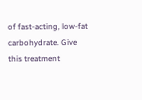of fast-acting, low-fat carbohydrate. Give this treatment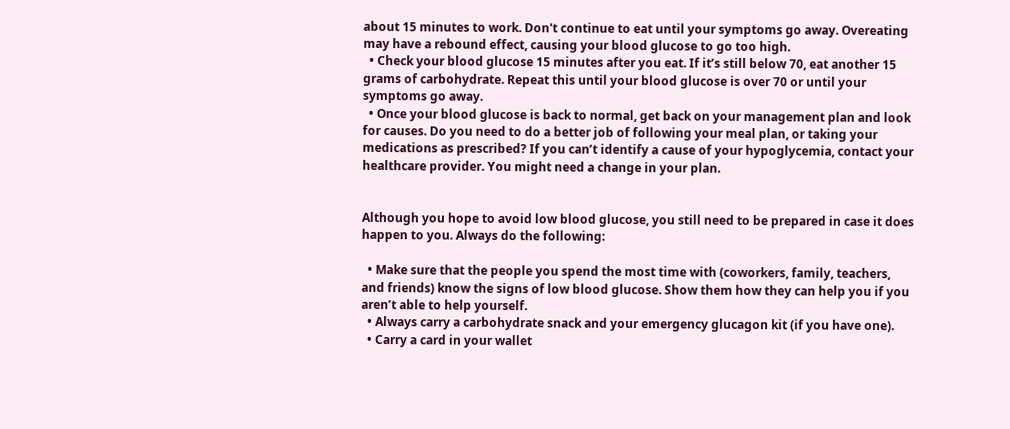about 15 minutes to work. Don't continue to eat until your symptoms go away. Overeating may have a rebound effect, causing your blood glucose to go too high.
  • Check your blood glucose 15 minutes after you eat. If it’s still below 70, eat another 15 grams of carbohydrate. Repeat this until your blood glucose is over 70 or until your symptoms go away.
  • Once your blood glucose is back to normal, get back on your management plan and look for causes. Do you need to do a better job of following your meal plan, or taking your medications as prescribed? If you can’t identify a cause of your hypoglycemia, contact your healthcare provider. You might need a change in your plan.


Although you hope to avoid low blood glucose, you still need to be prepared in case it does happen to you. Always do the following:

  • Make sure that the people you spend the most time with (coworkers, family, teachers, and friends) know the signs of low blood glucose. Show them how they can help you if you aren’t able to help yourself.
  • Always carry a carbohydrate snack and your emergency glucagon kit (if you have one).
  • Carry a card in your wallet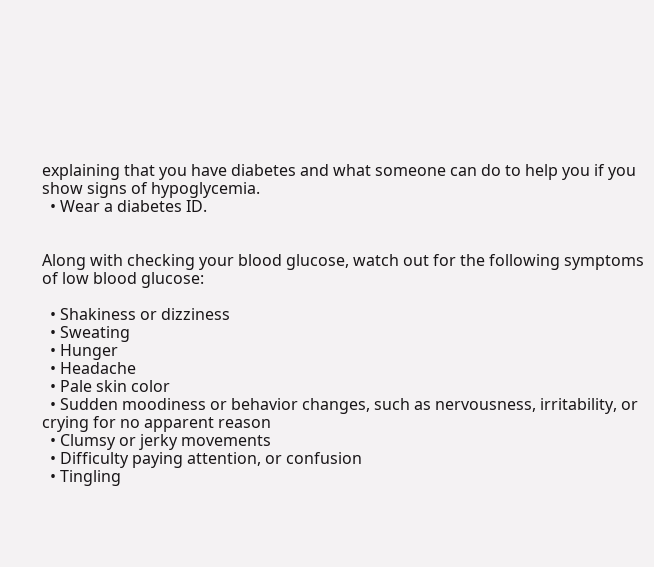explaining that you have diabetes and what someone can do to help you if you show signs of hypoglycemia.
  • Wear a diabetes ID.


Along with checking your blood glucose, watch out for the following symptoms of low blood glucose:

  • Shakiness or dizziness
  • Sweating
  • Hunger
  • Headache
  • Pale skin color
  • Sudden moodiness or behavior changes, such as nervousness, irritability, or crying for no apparent reason
  • Clumsy or jerky movements
  • Difficulty paying attention, or confusion
  • Tingling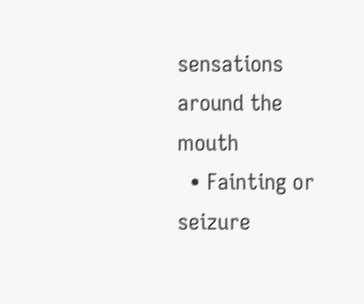sensations around the mouth
  • Fainting or seizure